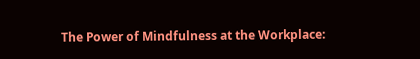The Power of Mindfulness at the Workplace: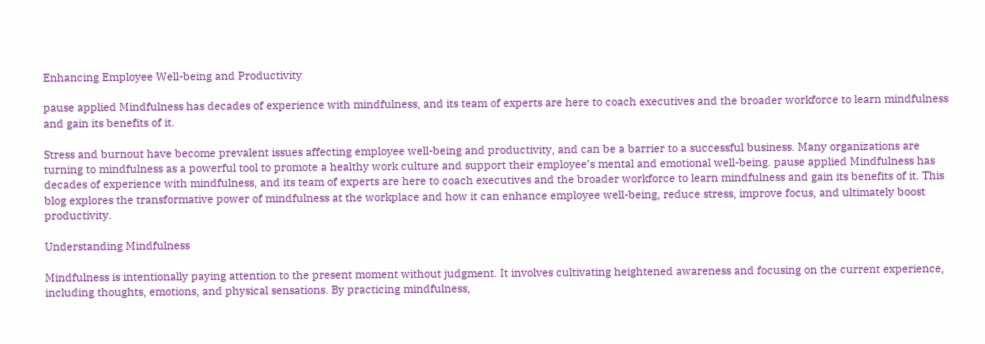Enhancing Employee Well-being and Productivity

pause applied Mindfulness has decades of experience with mindfulness, and its team of experts are here to coach executives and the broader workforce to learn mindfulness and gain its benefits of it.

Stress and burnout have become prevalent issues affecting employee well-being and productivity, and can be a barrier to a successful business. Many organizations are turning to mindfulness as a powerful tool to promote a healthy work culture and support their employee’s mental and emotional well-being. pause applied Mindfulness has decades of experience with mindfulness, and its team of experts are here to coach executives and the broader workforce to learn mindfulness and gain its benefits of it. This blog explores the transformative power of mindfulness at the workplace and how it can enhance employee well-being, reduce stress, improve focus, and ultimately boost productivity.

Understanding Mindfulness

Mindfulness is intentionally paying attention to the present moment without judgment. It involves cultivating heightened awareness and focusing on the current experience, including thoughts, emotions, and physical sensations. By practicing mindfulness,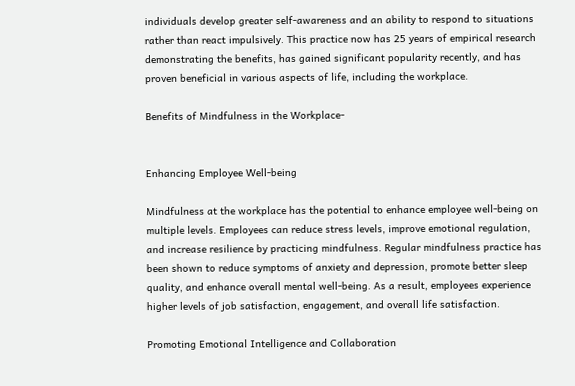individuals develop greater self-awareness and an ability to respond to situations rather than react impulsively. This practice now has 25 years of empirical research demonstrating the benefits, has gained significant popularity recently, and has proven beneficial in various aspects of life, including the workplace.

Benefits of Mindfulness in the Workplace-


Enhancing Employee Well-being

Mindfulness at the workplace has the potential to enhance employee well-being on multiple levels. Employees can reduce stress levels, improve emotional regulation, and increase resilience by practicing mindfulness. Regular mindfulness practice has been shown to reduce symptoms of anxiety and depression, promote better sleep quality, and enhance overall mental well-being. As a result, employees experience higher levels of job satisfaction, engagement, and overall life satisfaction.

Promoting Emotional Intelligence and Collaboration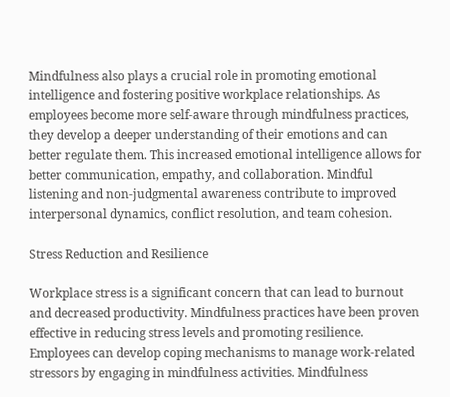Mindfulness also plays a crucial role in promoting emotional intelligence and fostering positive workplace relationships. As employees become more self-aware through mindfulness practices, they develop a deeper understanding of their emotions and can better regulate them. This increased emotional intelligence allows for better communication, empathy, and collaboration. Mindful listening and non-judgmental awareness contribute to improved interpersonal dynamics, conflict resolution, and team cohesion.

Stress Reduction and Resilience

Workplace stress is a significant concern that can lead to burnout and decreased productivity. Mindfulness practices have been proven effective in reducing stress levels and promoting resilience. Employees can develop coping mechanisms to manage work-related stressors by engaging in mindfulness activities. Mindfulness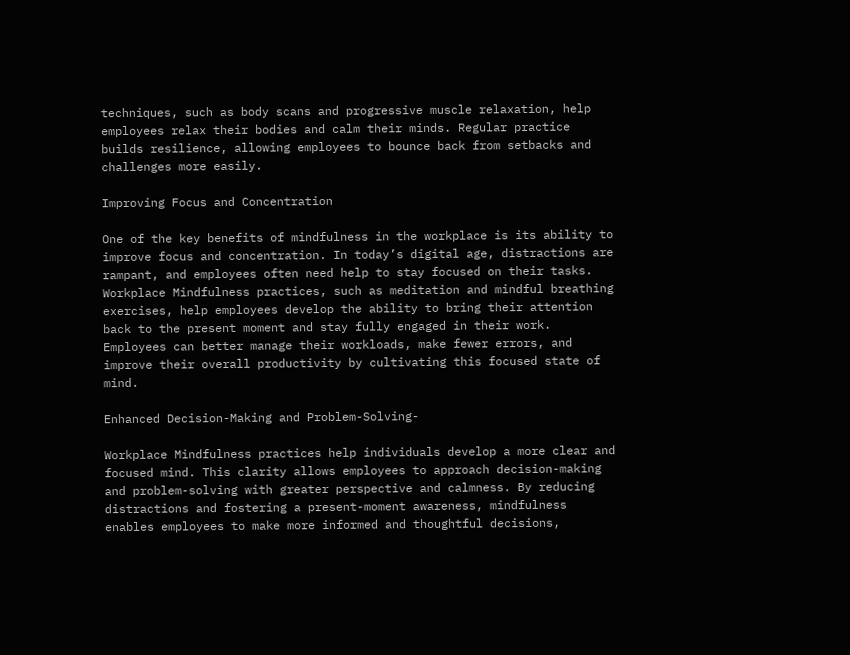techniques, such as body scans and progressive muscle relaxation, help employees relax their bodies and calm their minds. Regular practice builds resilience, allowing employees to bounce back from setbacks and challenges more easily.

Improving Focus and Concentration

One of the key benefits of mindfulness in the workplace is its ability to improve focus and concentration. In today’s digital age, distractions are rampant, and employees often need help to stay focused on their tasks. Workplace Mindfulness practices, such as meditation and mindful breathing exercises, help employees develop the ability to bring their attention back to the present moment and stay fully engaged in their work. Employees can better manage their workloads, make fewer errors, and improve their overall productivity by cultivating this focused state of mind.

Enhanced Decision-Making and Problem-Solving-

Workplace Mindfulness practices help individuals develop a more clear and focused mind. This clarity allows employees to approach decision-making and problem-solving with greater perspective and calmness. By reducing distractions and fostering a present-moment awareness, mindfulness enables employees to make more informed and thoughtful decisions,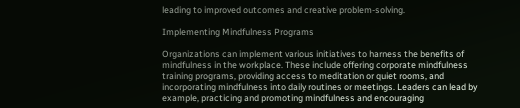leading to improved outcomes and creative problem-solving.

Implementing Mindfulness Programs

Organizations can implement various initiatives to harness the benefits of mindfulness in the workplace. These include offering corporate mindfulness training programs, providing access to meditation or quiet rooms, and incorporating mindfulness into daily routines or meetings. Leaders can lead by example, practicing and promoting mindfulness and encouraging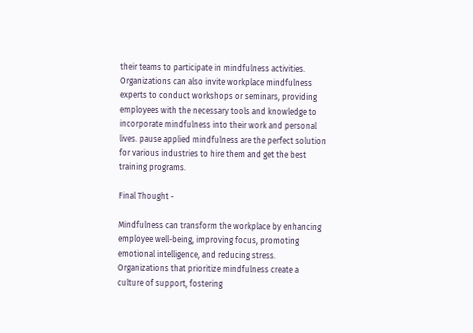their teams to participate in mindfulness activities. Organizations can also invite workplace mindfulness experts to conduct workshops or seminars, providing employees with the necessary tools and knowledge to incorporate mindfulness into their work and personal lives. pause applied mindfulness are the perfect solution for various industries to hire them and get the best training programs.

Final Thought -

Mindfulness can transform the workplace by enhancing employee well-being, improving focus, promoting emotional intelligence, and reducing stress. Organizations that prioritize mindfulness create a culture of support, fostering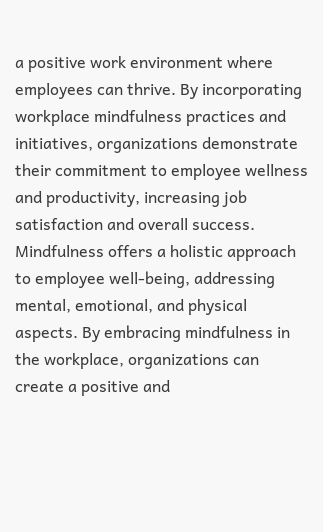a positive work environment where employees can thrive. By incorporating workplace mindfulness practices and initiatives, organizations demonstrate their commitment to employee wellness and productivity, increasing job satisfaction and overall success. Mindfulness offers a holistic approach to employee well-being, addressing mental, emotional, and physical aspects. By embracing mindfulness in the workplace, organizations can create a positive and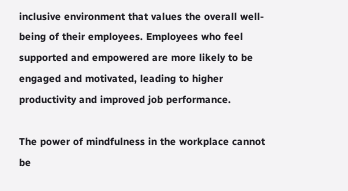inclusive environment that values the overall well-being of their employees. Employees who feel supported and empowered are more likely to be engaged and motivated, leading to higher productivity and improved job performance.

The power of mindfulness in the workplace cannot be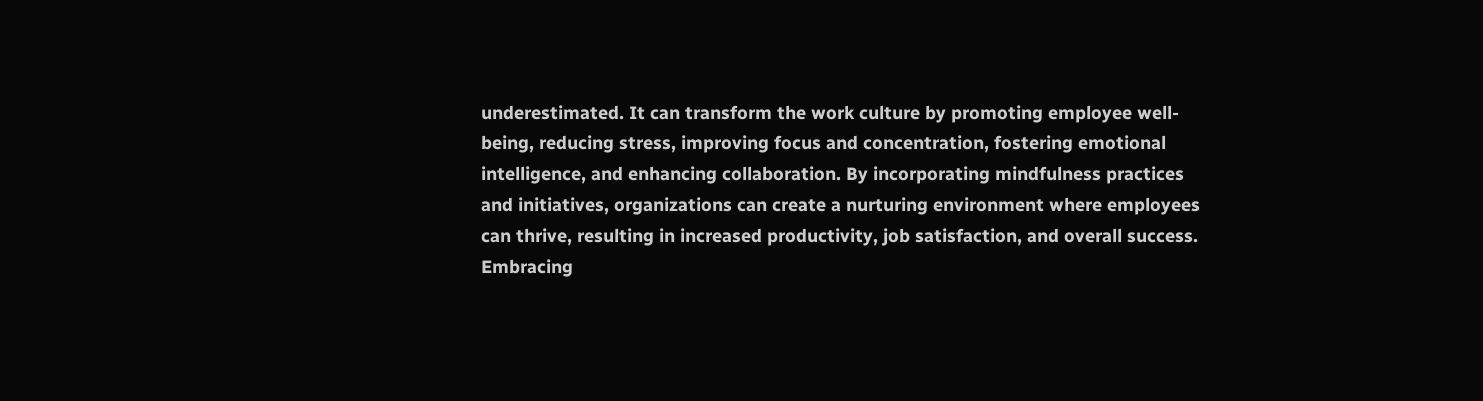underestimated. It can transform the work culture by promoting employee well-being, reducing stress, improving focus and concentration, fostering emotional intelligence, and enhancing collaboration. By incorporating mindfulness practices and initiatives, organizations can create a nurturing environment where employees can thrive, resulting in increased productivity, job satisfaction, and overall success. Embracing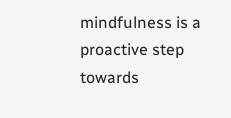mindfulness is a proactive step towards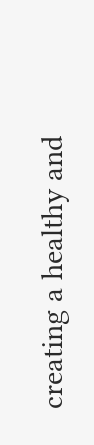creating a healthy and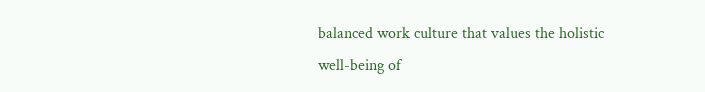balanced work culture that values the holistic well-being of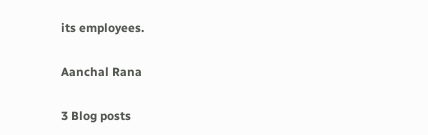its employees.

Aanchal Rana

3 Blog posts